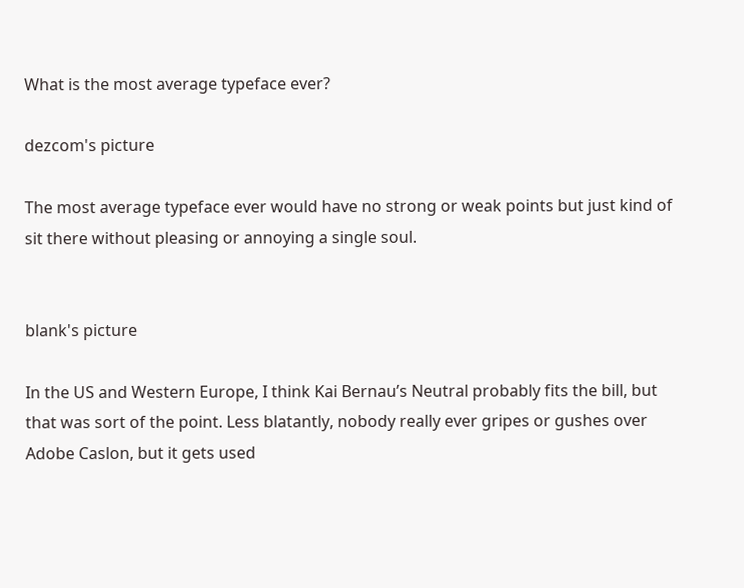What is the most average typeface ever?

dezcom's picture

The most average typeface ever would have no strong or weak points but just kind of sit there without pleasing or annoying a single soul.


blank's picture

In the US and Western Europe, I think Kai Bernau’s Neutral probably fits the bill, but that was sort of the point. Less blatantly, nobody really ever gripes or gushes over Adobe Caslon, but it gets used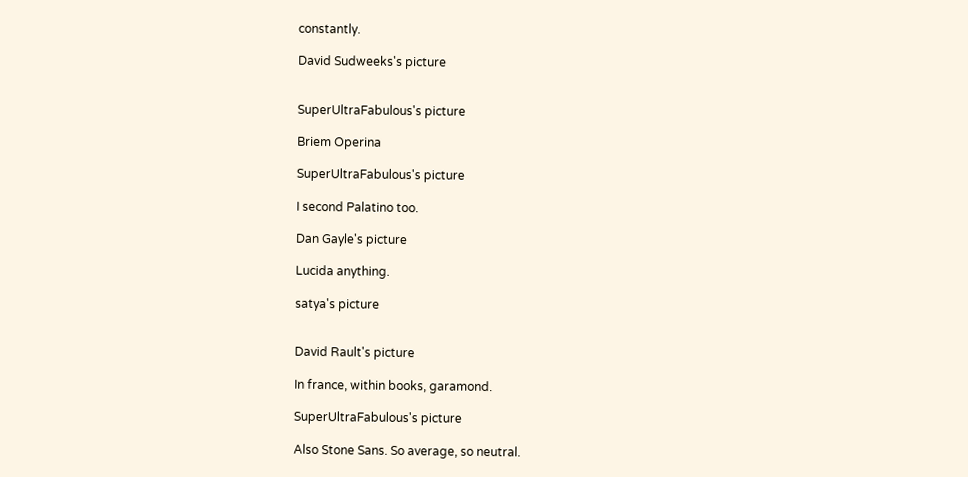constantly.

David Sudweeks's picture


SuperUltraFabulous's picture

Briem Operina

SuperUltraFabulous's picture

I second Palatino too.

Dan Gayle's picture

Lucida anything.

satya's picture


David Rault's picture

In france, within books, garamond.

SuperUltraFabulous's picture

Also Stone Sans. So average, so neutral.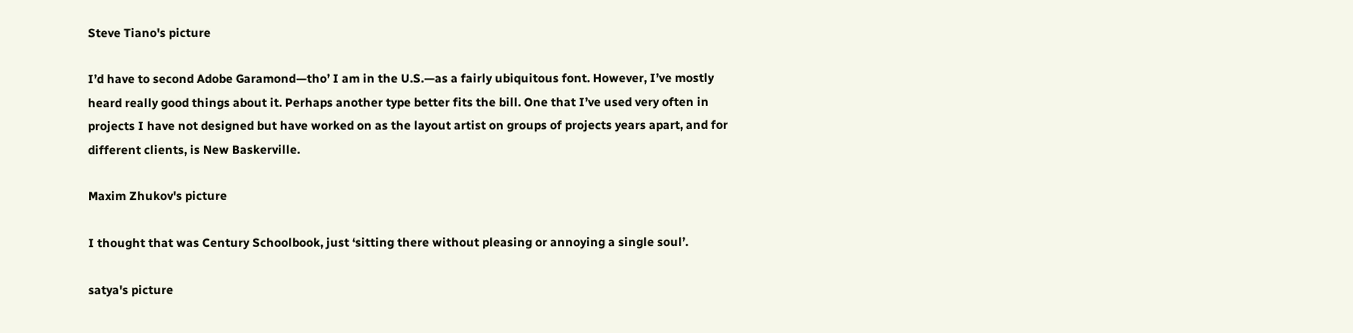Steve Tiano's picture

I’d have to second Adobe Garamond—tho’ I am in the U.S.—as a fairly ubiquitous font. However, I’ve mostly heard really good things about it. Perhaps another type better fits the bill. One that I’ve used very often in projects I have not designed but have worked on as the layout artist on groups of projects years apart, and for different clients, is New Baskerville.

Maxim Zhukov's picture

I thought that was Century Schoolbook, just ‘sitting there without pleasing or annoying a single soul’.

satya's picture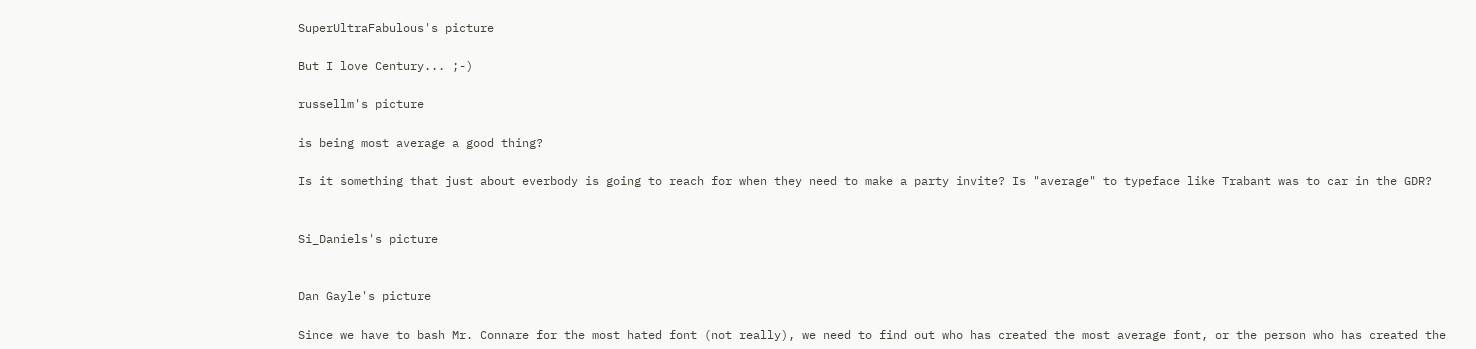SuperUltraFabulous's picture

But I love Century... ;-)

russellm's picture

is being most average a good thing?

Is it something that just about everbody is going to reach for when they need to make a party invite? Is "average" to typeface like Trabant was to car in the GDR?


Si_Daniels's picture


Dan Gayle's picture

Since we have to bash Mr. Connare for the most hated font (not really), we need to find out who has created the most average font, or the person who has created the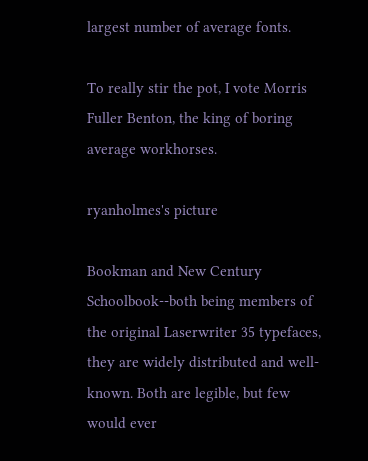largest number of average fonts.

To really stir the pot, I vote Morris Fuller Benton, the king of boring average workhorses.

ryanholmes's picture

Bookman and New Century Schoolbook--both being members of the original Laserwriter 35 typefaces, they are widely distributed and well-known. Both are legible, but few would ever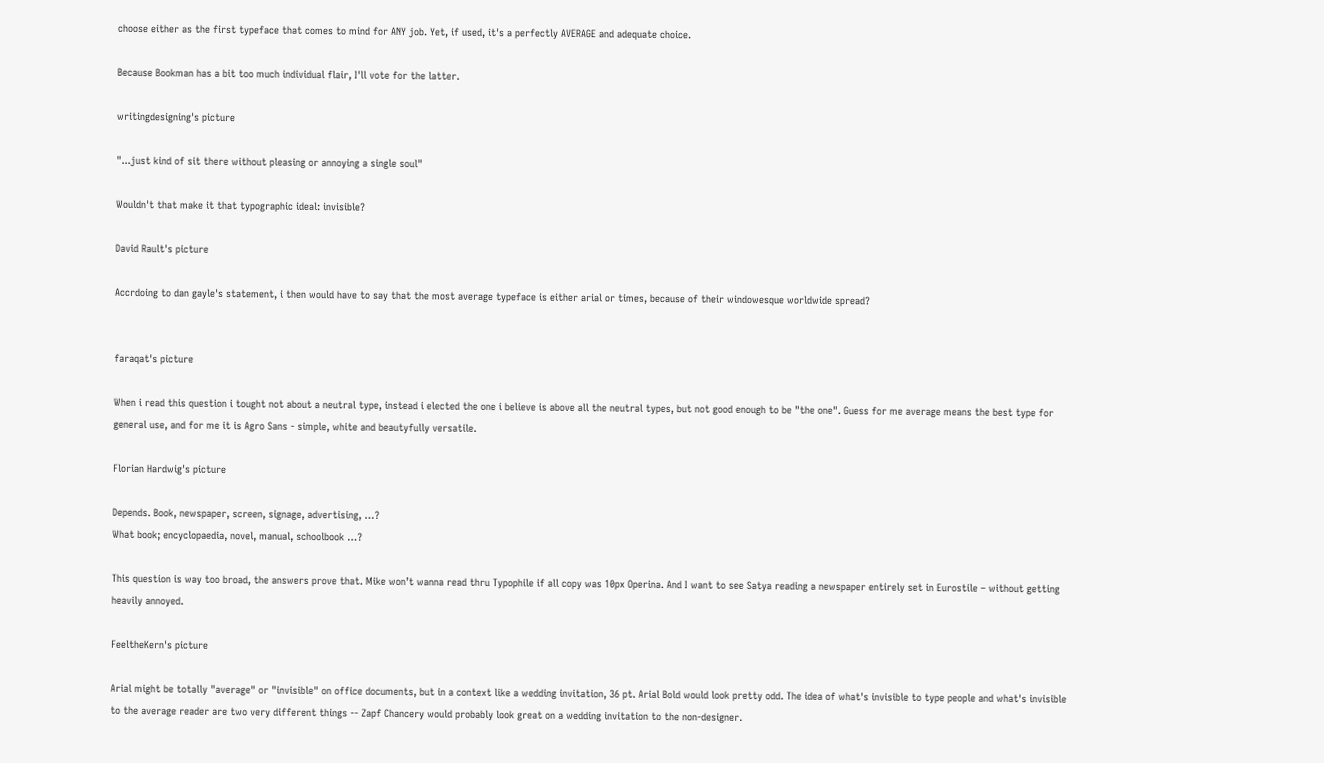choose either as the first typeface that comes to mind for ANY job. Yet, if used, it's a perfectly AVERAGE and adequate choice.

Because Bookman has a bit too much individual flair, I'll vote for the latter.

writingdesigning's picture

"...just kind of sit there without pleasing or annoying a single soul"

Wouldn't that make it that typographic ideal: invisible?

David Rault's picture

Accrdoing to dan gayle's statement, i then would have to say that the most average typeface is either arial or times, because of their windowesque worldwide spread?


faraqat's picture

When i read this question i tought not about a neutral type, instead i elected the one i believe is above all the neutral types, but not good enough to be "the one". Guess for me average means the best type for general use, and for me it is Agro Sans - simple, white and beautyfully versatile.

Florian Hardwig's picture

Depends. Book, newspaper, screen, signage, advertising, …?
What book; encyclopaedia, novel, manual, schoolbook …?

This question is way too broad, the answers prove that. Mike won’t wanna read thru Typophile if all copy was 10px Operina. And I want to see Satya reading a newspaper entirely set in Eurostile – without getting heavily annoyed.

FeeltheKern's picture

Arial might be totally "average" or "invisible" on office documents, but in a context like a wedding invitation, 36 pt. Arial Bold would look pretty odd. The idea of what's invisible to type people and what's invisible to the average reader are two very different things -- Zapf Chancery would probably look great on a wedding invitation to the non-designer.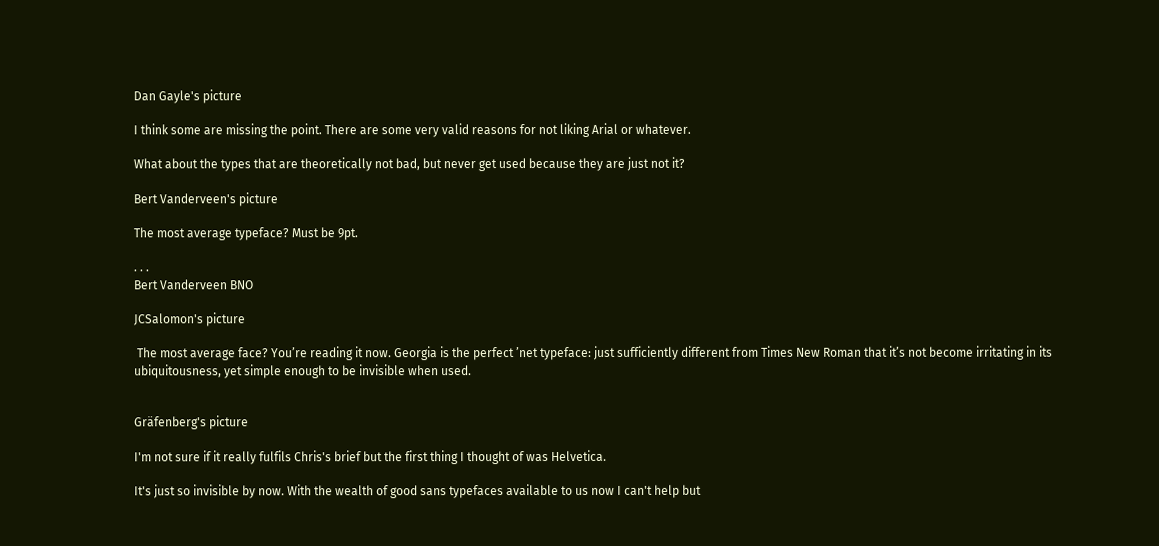Dan Gayle's picture

I think some are missing the point. There are some very valid reasons for not liking Arial or whatever.

What about the types that are theoretically not bad, but never get used because they are just not it?

Bert Vanderveen's picture

The most average typeface? Must be 9pt.

. . .
Bert Vanderveen BNO

JCSalomon's picture

 The most average face? You’re reading it now. Georgia is the perfect ’net typeface: just sufficiently different from Times New Roman that it’s not become irritating in its ubiquitousness, yet simple enough to be invisible when used.


Gräfenberg's picture

I'm not sure if it really fulfils Chris's brief but the first thing I thought of was Helvetica.

It's just so invisible by now. With the wealth of good sans typefaces available to us now I can't help but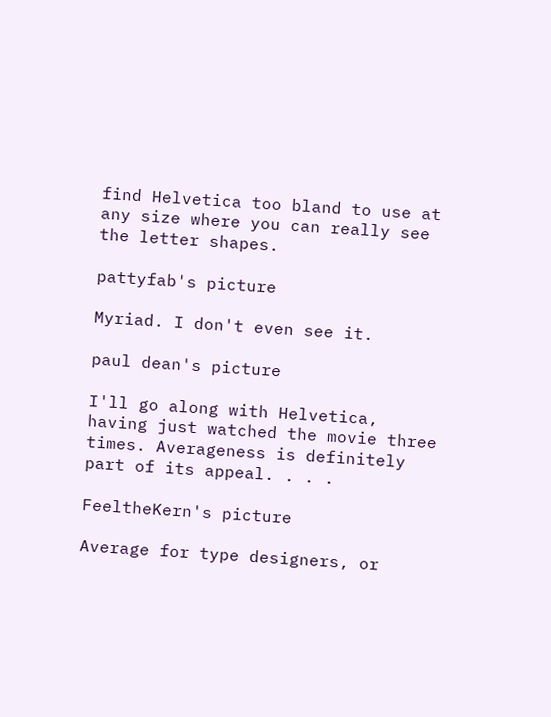find Helvetica too bland to use at any size where you can really see the letter shapes.

pattyfab's picture

Myriad. I don't even see it.

paul dean's picture

I'll go along with Helvetica, having just watched the movie three times. Averageness is definitely part of its appeal. . . .

FeeltheKern's picture

Average for type designers, or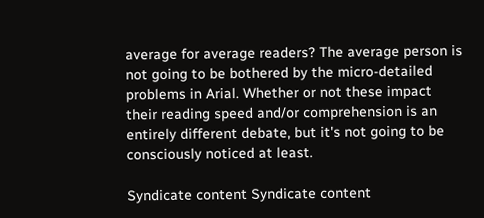average for average readers? The average person is not going to be bothered by the micro-detailed problems in Arial. Whether or not these impact their reading speed and/or comprehension is an entirely different debate, but it's not going to be consciously noticed at least.

Syndicate content Syndicate content